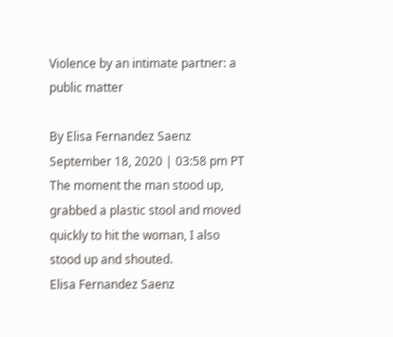Violence by an intimate partner: a public matter

By Elisa Fernandez Saenz   September 18, 2020 | 03:58 pm PT
The moment the man stood up, grabbed a plastic stool and moved quickly to hit the woman, I also stood up and shouted.
Elisa Fernandez Saenz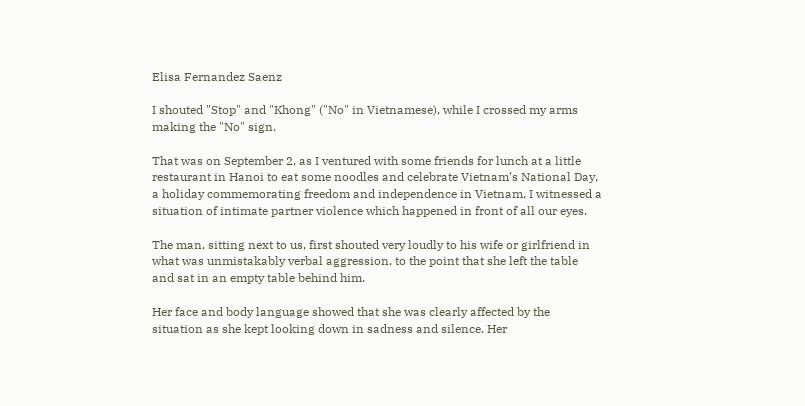Elisa Fernandez Saenz

I shouted "Stop" and "Khong" ("No" in Vietnamese), while I crossed my arms making the "No" sign.

That was on September 2, as I ventured with some friends for lunch at a little restaurant in Hanoi to eat some noodles and celebrate Vietnam’s National Day, a holiday commemorating freedom and independence in Vietnam, I witnessed a situation of intimate partner violence which happened in front of all our eyes.

The man, sitting next to us, first shouted very loudly to his wife or girlfriend in what was unmistakably verbal aggression, to the point that she left the table and sat in an empty table behind him.

Her face and body language showed that she was clearly affected by the situation as she kept looking down in sadness and silence. Her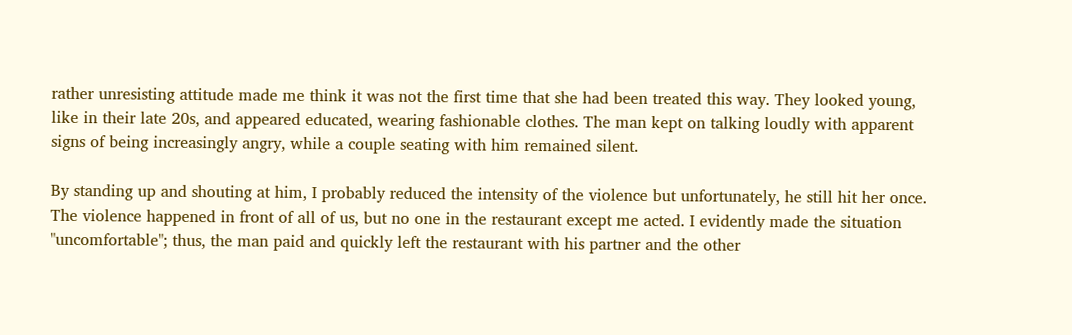rather unresisting attitude made me think it was not the first time that she had been treated this way. They looked young, like in their late 20s, and appeared educated, wearing fashionable clothes. The man kept on talking loudly with apparent signs of being increasingly angry, while a couple seating with him remained silent.

By standing up and shouting at him, I probably reduced the intensity of the violence but unfortunately, he still hit her once. The violence happened in front of all of us, but no one in the restaurant except me acted. I evidently made the situation "uncomfortable"; thus, the man paid and quickly left the restaurant with his partner and the other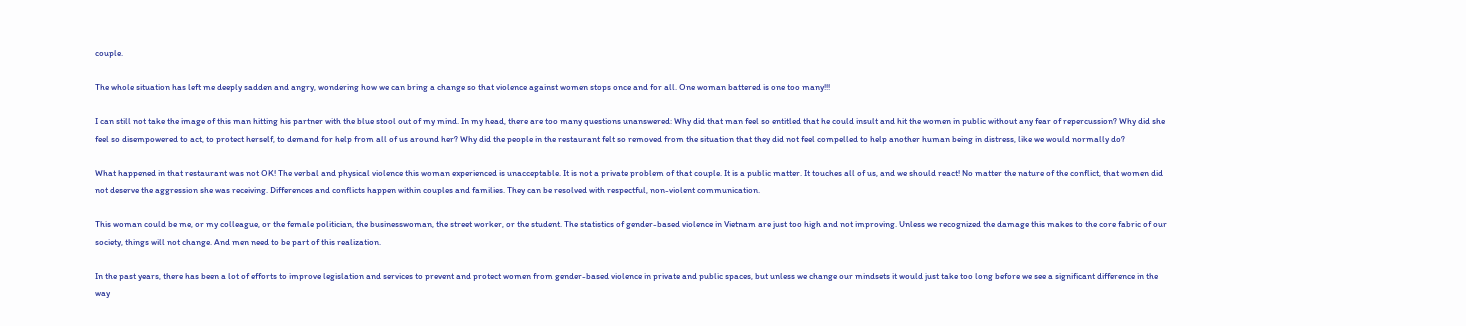couple.

The whole situation has left me deeply sadden and angry, wondering how we can bring a change so that violence against women stops once and for all. One woman battered is one too many!!!

I can still not take the image of this man hitting his partner with the blue stool out of my mind. In my head, there are too many questions unanswered: Why did that man feel so entitled that he could insult and hit the women in public without any fear of repercussion? Why did she feel so disempowered to act, to protect herself, to demand for help from all of us around her? Why did the people in the restaurant felt so removed from the situation that they did not feel compelled to help another human being in distress, like we would normally do?

What happened in that restaurant was not OK! The verbal and physical violence this woman experienced is unacceptable. It is not a private problem of that couple. It is a public matter. It touches all of us, and we should react! No matter the nature of the conflict, that women did not deserve the aggression she was receiving. Differences and conflicts happen within couples and families. They can be resolved with respectful, non-violent communication.

This woman could be me, or my colleague, or the female politician, the businesswoman, the street worker, or the student. The statistics of gender-based violence in Vietnam are just too high and not improving. Unless we recognized the damage this makes to the core fabric of our society, things will not change. And men need to be part of this realization.

In the past years, there has been a lot of efforts to improve legislation and services to prevent and protect women from gender-based violence in private and public spaces, but unless we change our mindsets it would just take too long before we see a significant difference in the way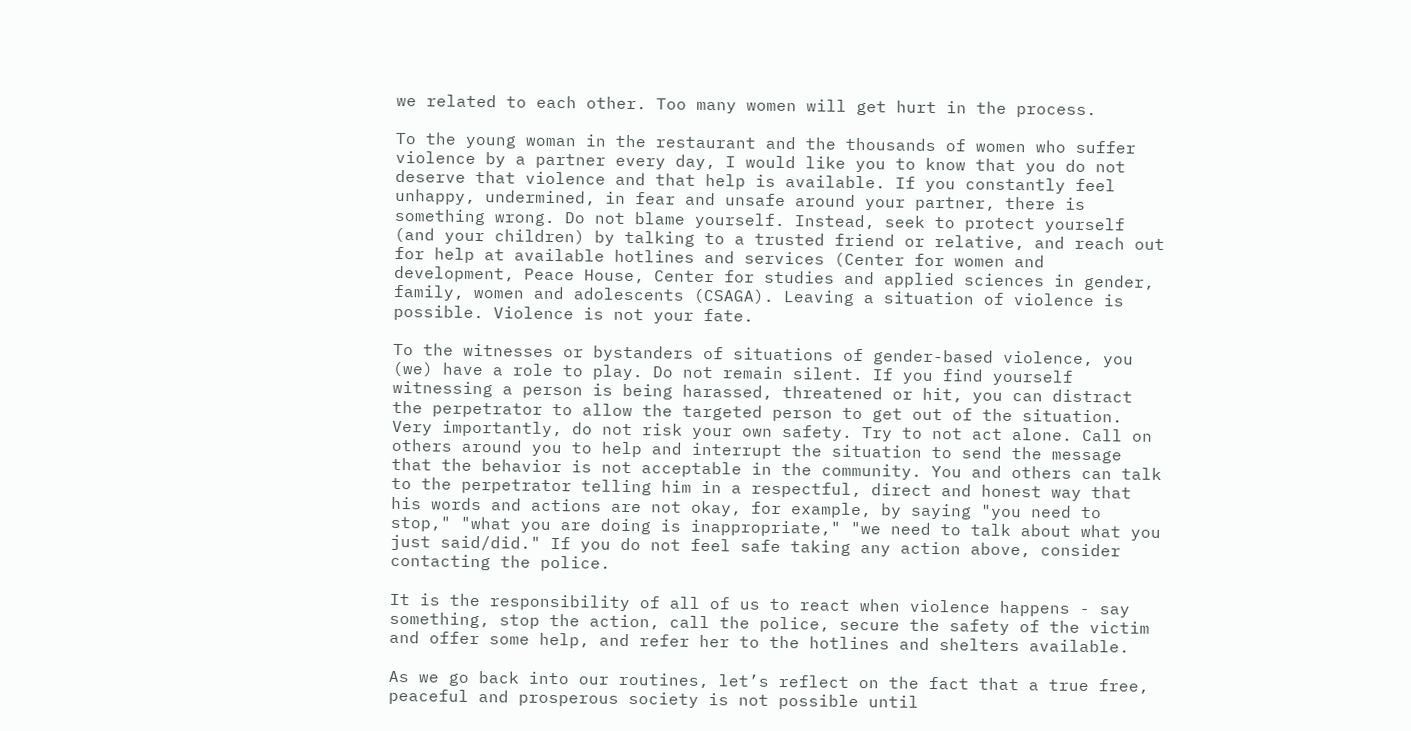we related to each other. Too many women will get hurt in the process.

To the young woman in the restaurant and the thousands of women who suffer violence by a partner every day, I would like you to know that you do not deserve that violence and that help is available. If you constantly feel unhappy, undermined, in fear and unsafe around your partner, there is something wrong. Do not blame yourself. Instead, seek to protect yourself (and your children) by talking to a trusted friend or relative, and reach out for help at available hotlines and services (Center for women and development, Peace House, Center for studies and applied sciences in gender, family, women and adolescents (CSAGA). Leaving a situation of violence is possible. Violence is not your fate.

To the witnesses or bystanders of situations of gender-based violence, you (we) have a role to play. Do not remain silent. If you find yourself witnessing a person is being harassed, threatened or hit, you can distract the perpetrator to allow the targeted person to get out of the situation. Very importantly, do not risk your own safety. Try to not act alone. Call on others around you to help and interrupt the situation to send the message that the behavior is not acceptable in the community. You and others can talk to the perpetrator telling him in a respectful, direct and honest way that his words and actions are not okay, for example, by saying "you need to stop," "what you are doing is inappropriate," "we need to talk about what you just said/did." If you do not feel safe taking any action above, consider contacting the police.

It is the responsibility of all of us to react when violence happens - say something, stop the action, call the police, secure the safety of the victim and offer some help, and refer her to the hotlines and shelters available.

As we go back into our routines, let’s reflect on the fact that a true free, peaceful and prosperous society is not possible until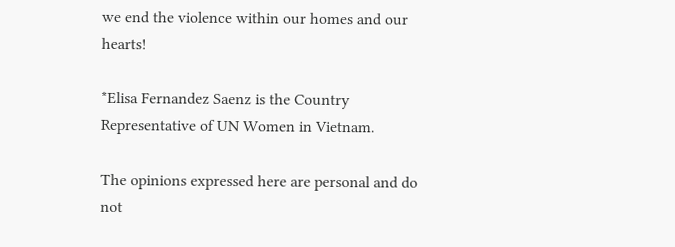we end the violence within our homes and our hearts!

*Elisa Fernandez Saenz is the Country Representative of UN Women in Vietnam.

The opinions expressed here are personal and do not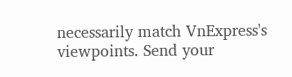necessarily match VnExpress's viewpoints. Send your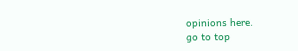opinions here.
go to top